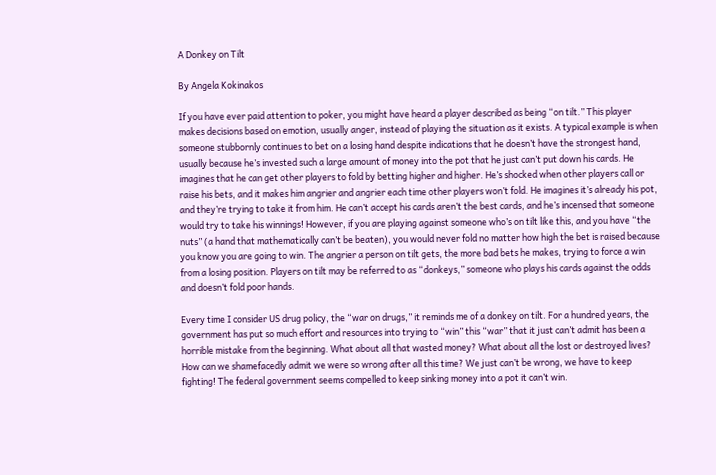A Donkey on Tilt

By Angela Kokinakos

If you have ever paid attention to poker, you might have heard a player described as being “on tilt.” This player makes decisions based on emotion, usually anger, instead of playing the situation as it exists. A typical example is when someone stubbornly continues to bet on a losing hand despite indications that he doesn’t have the strongest hand, usually because he’s invested such a large amount of money into the pot that he just can’t put down his cards. He imagines that he can get other players to fold by betting higher and higher. He’s shocked when other players call or raise his bets, and it makes him angrier and angrier each time other players won’t fold. He imagines it’s already his pot, and they’re trying to take it from him. He can’t accept his cards aren’t the best cards, and he’s incensed that someone would try to take his winnings! However, if you are playing against someone who’s on tilt like this, and you have “the nuts” (a hand that mathematically can’t be beaten), you would never fold no matter how high the bet is raised because you know you are going to win. The angrier a person on tilt gets, the more bad bets he makes, trying to force a win from a losing position. Players on tilt may be referred to as “donkeys,” someone who plays his cards against the odds and doesn’t fold poor hands.

Every time I consider US drug policy, the “war on drugs,” it reminds me of a donkey on tilt. For a hundred years, the government has put so much effort and resources into trying to “win” this “war” that it just can’t admit has been a horrible mistake from the beginning. What about all that wasted money? What about all the lost or destroyed lives? How can we shamefacedly admit we were so wrong after all this time? We just can’t be wrong, we have to keep fighting! The federal government seems compelled to keep sinking money into a pot it can’t win.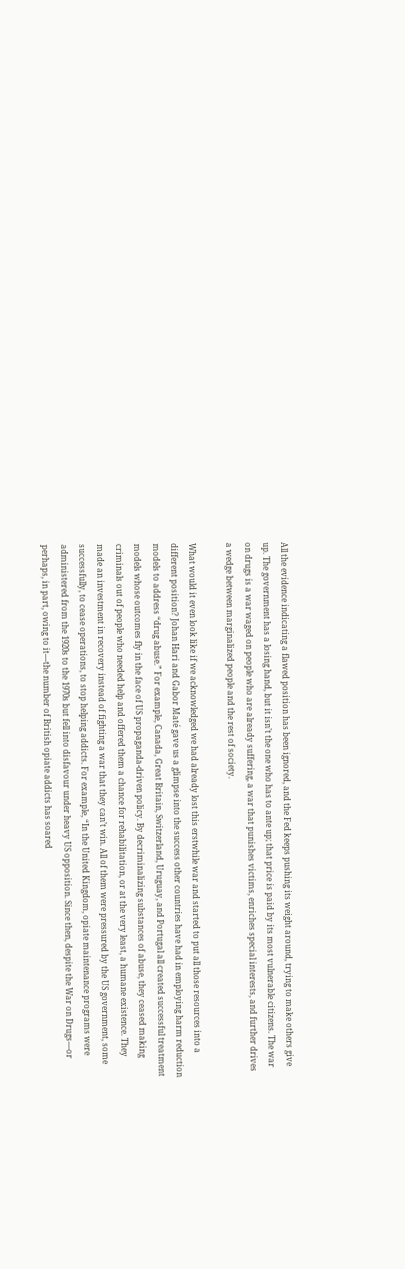All the evidence indicating a flawed position has been ignored, and the Fed keeps pushing its weight around, trying to make others give up. The government has a losing hand, but it isn’t the one who has to ante up; that price is paid by its most vulnerable citizens. The war on drugs is a war waged on people who are already suffering, a war that punishes victims, enriches special interests, and further drives a wedge between marginalized people and the rest of society.

What would it even look like if we acknowledged we had already lost this erstwhile war and started to put all those resources into a different position? Johan Hari and Gabor Maté gave us a glimpse into the success other countries have had in employing harm reduction models to address “drug abuse.” For example, Canada, Great Britain, Switzerland, Uruguay, and Portugal all created successful treatment models whose outcomes fly in the face of US propaganda-driven policy. By decriminalizing substances of abuse, they ceased making criminals out of people who needed help and offered them a chance for rehabilitation, or at the very least, a humane existence. They made an investment in recovery instead of fighting a war that they can’t win. All of them were pressured by the US government, some successfully, to cease operations, to stop helping addicts. For example, “In the United Kingdom, opiate maintenance programs were administered from the 1920s to the 1970s but fell into disfavour under heavy US opposition. Since then, despite the War on Drugs—or perhaps, in part, owing to it—the number of British opiate addicts has soared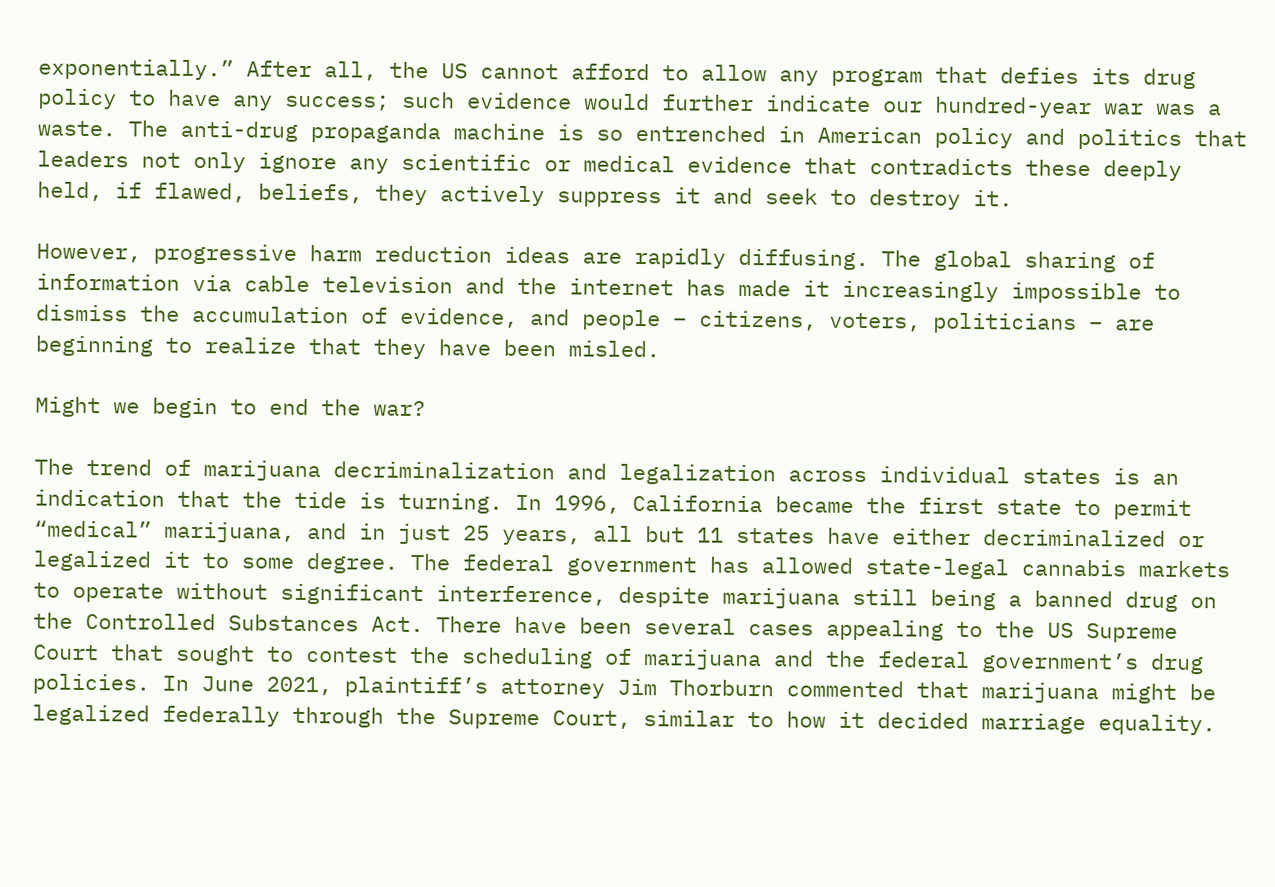exponentially.” After all, the US cannot afford to allow any program that defies its drug policy to have any success; such evidence would further indicate our hundred-year war was a waste. The anti-drug propaganda machine is so entrenched in American policy and politics that leaders not only ignore any scientific or medical evidence that contradicts these deeply held, if flawed, beliefs, they actively suppress it and seek to destroy it.

However, progressive harm reduction ideas are rapidly diffusing. The global sharing of information via cable television and the internet has made it increasingly impossible to dismiss the accumulation of evidence, and people – citizens, voters, politicians – are beginning to realize that they have been misled.

Might we begin to end the war?

The trend of marijuana decriminalization and legalization across individual states is an indication that the tide is turning. In 1996, California became the first state to permit “medical” marijuana, and in just 25 years, all but 11 states have either decriminalized or legalized it to some degree. The federal government has allowed state-legal cannabis markets to operate without significant interference, despite marijuana still being a banned drug on the Controlled Substances Act. There have been several cases appealing to the US Supreme Court that sought to contest the scheduling of marijuana and the federal government’s drug policies. In June 2021, plaintiff’s attorney Jim Thorburn commented that marijuana might be legalized federally through the Supreme Court, similar to how it decided marriage equality.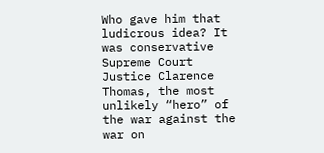Who gave him that ludicrous idea? It was conservative Supreme Court Justice Clarence Thomas, the most unlikely “hero” of the war against the war on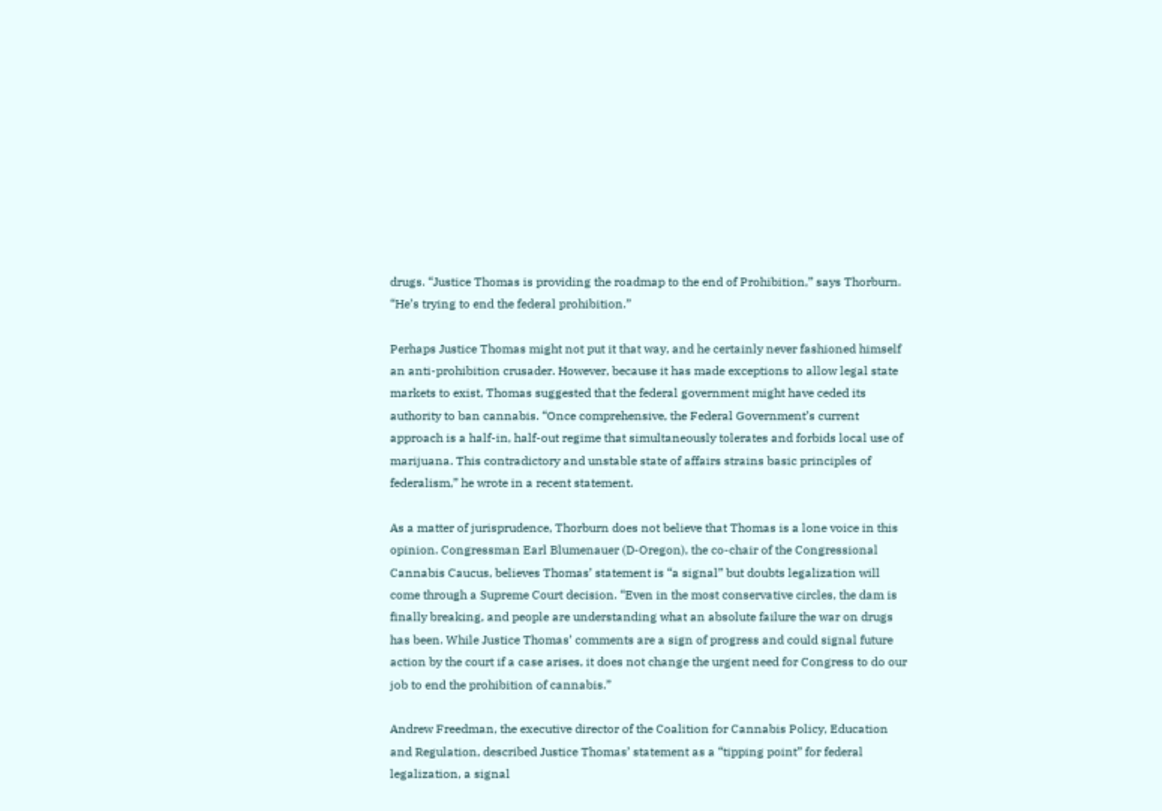drugs. “Justice Thomas is providing the roadmap to the end of Prohibition,” says Thorburn. “He’s trying to end the federal prohibition.”

Perhaps Justice Thomas might not put it that way, and he certainly never fashioned himself an anti-prohibition crusader. However, because it has made exceptions to allow legal state markets to exist, Thomas suggested that the federal government might have ceded its authority to ban cannabis. “Once comprehensive, the Federal Government’s current approach is a half-in, half-out regime that simultaneously tolerates and forbids local use of marijuana. This contradictory and unstable state of affairs strains basic principles of federalism,” he wrote in a recent statement.

As a matter of jurisprudence, Thorburn does not believe that Thomas is a lone voice in this opinion. Congressman Earl Blumenauer (D-Oregon), the co-chair of the Congressional Cannabis Caucus, believes Thomas’ statement is “a signal” but doubts legalization will come through a Supreme Court decision. “Even in the most conservative circles, the dam is finally breaking, and people are understanding what an absolute failure the war on drugs has been. While Justice Thomas’ comments are a sign of progress and could signal future action by the court if a case arises, it does not change the urgent need for Congress to do our job to end the prohibition of cannabis.”

Andrew Freedman, the executive director of the Coalition for Cannabis Policy, Education and Regulation, described Justice Thomas’ statement as a “tipping point” for federal legalization, a signal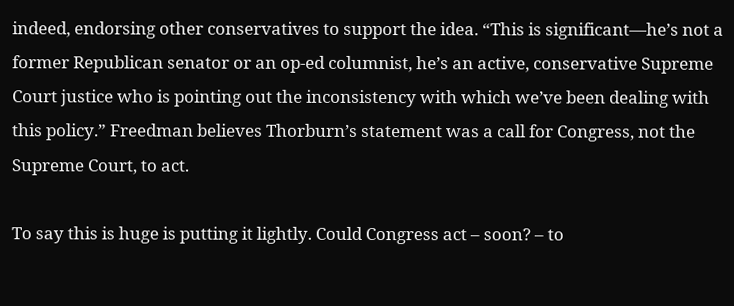indeed, endorsing other conservatives to support the idea. “This is significant—he’s not a former Republican senator or an op-ed columnist, he’s an active, conservative Supreme Court justice who is pointing out the inconsistency with which we’ve been dealing with this policy.” Freedman believes Thorburn’s statement was a call for Congress, not the Supreme Court, to act.

To say this is huge is putting it lightly. Could Congress act – soon? – to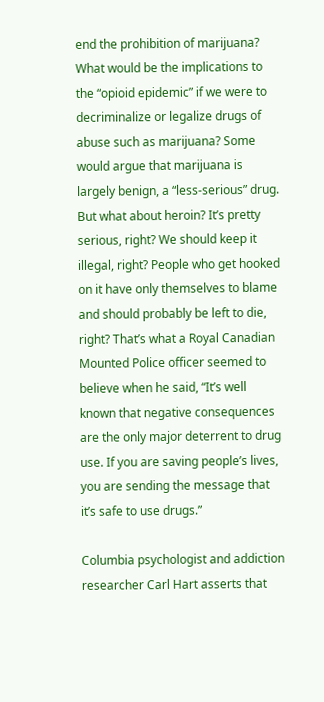end the prohibition of marijuana? What would be the implications to the “opioid epidemic” if we were to decriminalize or legalize drugs of abuse such as marijuana? Some would argue that marijuana is largely benign, a “less-serious” drug. But what about heroin? It’s pretty serious, right? We should keep it illegal, right? People who get hooked on it have only themselves to blame and should probably be left to die, right? That’s what a Royal Canadian Mounted Police officer seemed to believe when he said, “It’s well known that negative consequences are the only major deterrent to drug use. If you are saving people’s lives, you are sending the message that it’s safe to use drugs.”

Columbia psychologist and addiction researcher Carl Hart asserts that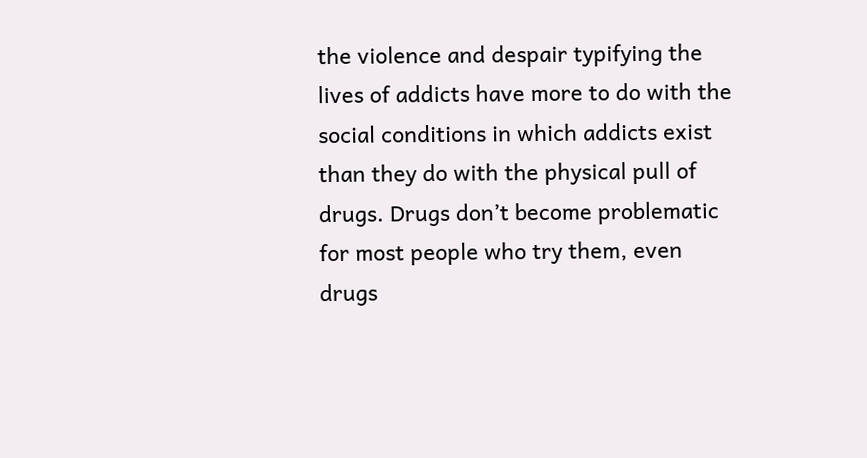the violence and despair typifying the lives of addicts have more to do with the social conditions in which addicts exist than they do with the physical pull of drugs. Drugs don’t become problematic for most people who try them, even drugs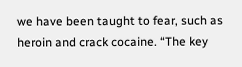we have been taught to fear, such as heroin and crack cocaine. “The key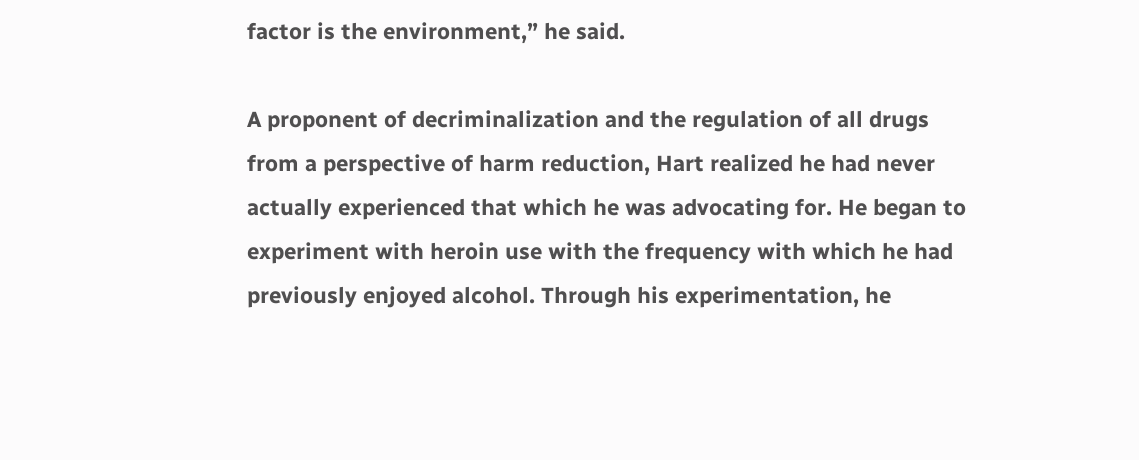factor is the environment,” he said.

A proponent of decriminalization and the regulation of all drugs from a perspective of harm reduction, Hart realized he had never actually experienced that which he was advocating for. He began to experiment with heroin use with the frequency with which he had previously enjoyed alcohol. Through his experimentation, he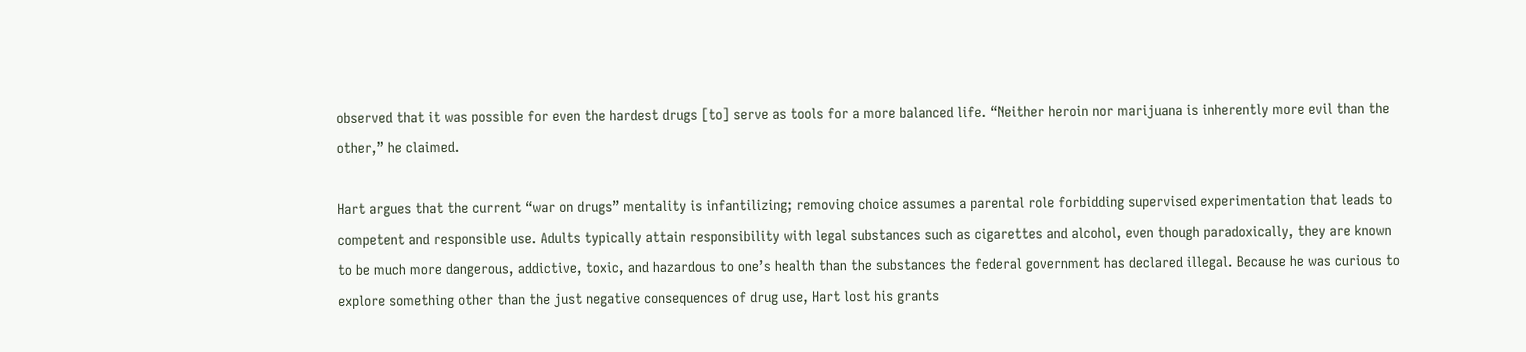observed that it was possible for even the hardest drugs [to] serve as tools for a more balanced life. “Neither heroin nor marijuana is inherently more evil than the other,” he claimed.

Hart argues that the current “war on drugs” mentality is infantilizing; removing choice assumes a parental role forbidding supervised experimentation that leads to competent and responsible use. Adults typically attain responsibility with legal substances such as cigarettes and alcohol, even though paradoxically, they are known to be much more dangerous, addictive, toxic, and hazardous to one’s health than the substances the federal government has declared illegal. Because he was curious to explore something other than the just negative consequences of drug use, Hart lost his grants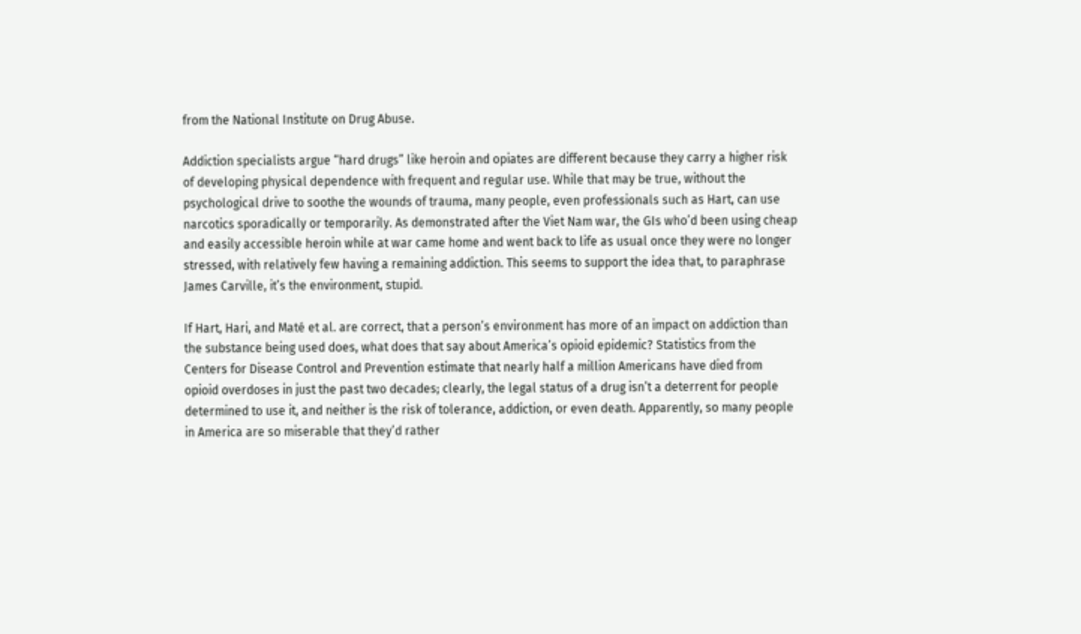from the National Institute on Drug Abuse.

Addiction specialists argue “hard drugs” like heroin and opiates are different because they carry a higher risk of developing physical dependence with frequent and regular use. While that may be true, without the psychological drive to soothe the wounds of trauma, many people, even professionals such as Hart, can use narcotics sporadically or temporarily. As demonstrated after the Viet Nam war, the GIs who’d been using cheap and easily accessible heroin while at war came home and went back to life as usual once they were no longer stressed, with relatively few having a remaining addiction. This seems to support the idea that, to paraphrase James Carville, it’s the environment, stupid.

If Hart, Hari, and Maté et al. are correct, that a person’s environment has more of an impact on addiction than the substance being used does, what does that say about America’s opioid epidemic? Statistics from the Centers for Disease Control and Prevention estimate that nearly half a million Americans have died from opioid overdoses in just the past two decades; clearly, the legal status of a drug isn’t a deterrent for people determined to use it, and neither is the risk of tolerance, addiction, or even death. Apparently, so many people in America are so miserable that they’d rather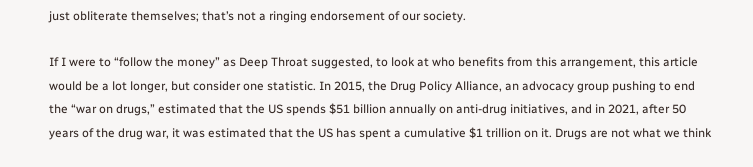just obliterate themselves; that’s not a ringing endorsement of our society.

If I were to “follow the money” as Deep Throat suggested, to look at who benefits from this arrangement, this article would be a lot longer, but consider one statistic. In 2015, the Drug Policy Alliance, an advocacy group pushing to end the “war on drugs,” estimated that the US spends $51 billion annually on anti-drug initiatives, and in 2021, after 50 years of the drug war, it was estimated that the US has spent a cumulative $1 trillion on it. Drugs are not what we think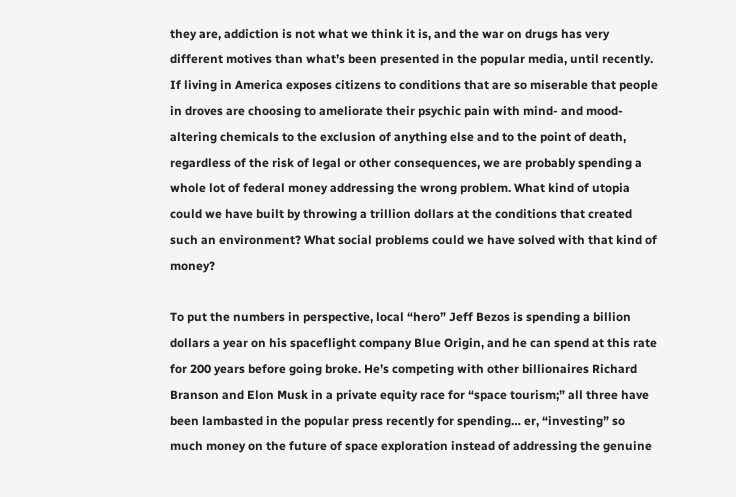they are, addiction is not what we think it is, and the war on drugs has very different motives than what’s been presented in the popular media, until recently. If living in America exposes citizens to conditions that are so miserable that people in droves are choosing to ameliorate their psychic pain with mind- and mood-altering chemicals to the exclusion of anything else and to the point of death, regardless of the risk of legal or other consequences, we are probably spending a whole lot of federal money addressing the wrong problem. What kind of utopia could we have built by throwing a trillion dollars at the conditions that created such an environment? What social problems could we have solved with that kind of money?

To put the numbers in perspective, local “hero” Jeff Bezos is spending a billion dollars a year on his spaceflight company Blue Origin, and he can spend at this rate for 200 years before going broke. He’s competing with other billionaires Richard Branson and Elon Musk in a private equity race for “space tourism;” all three have been lambasted in the popular press recently for spending… er, “investing” so much money on the future of space exploration instead of addressing the genuine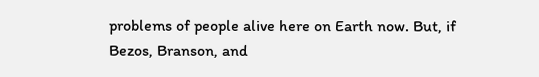problems of people alive here on Earth now. But, if Bezos, Branson, and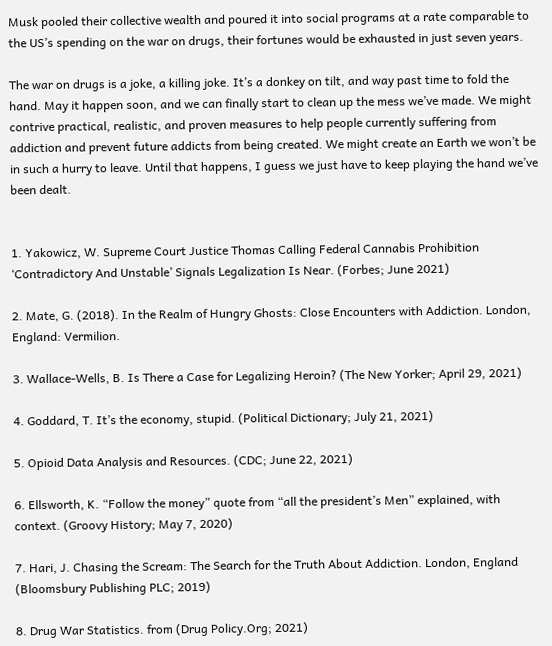Musk pooled their collective wealth and poured it into social programs at a rate comparable to the US’s spending on the war on drugs, their fortunes would be exhausted in just seven years.

The war on drugs is a joke, a killing joke. It’s a donkey on tilt, and way past time to fold the hand. May it happen soon, and we can finally start to clean up the mess we’ve made. We might contrive practical, realistic, and proven measures to help people currently suffering from addiction and prevent future addicts from being created. We might create an Earth we won’t be in such a hurry to leave. Until that happens, I guess we just have to keep playing the hand we’ve been dealt.


1. Yakowicz, W. Supreme Court Justice Thomas Calling Federal Cannabis Prohibition ‘Contradictory And Unstable’ Signals Legalization Is Near. (Forbes; June 2021)

2. Mate, G. (2018). In the Realm of Hungry Ghosts: Close Encounters with Addiction. London, England: Vermilion.

3. Wallace-Wells, B. Is There a Case for Legalizing Heroin? (The New Yorker; April 29, 2021)

4. Goddard, T. It’s the economy, stupid. (Political Dictionary; July 21, 2021)

5. Opioid Data Analysis and Resources. (CDC; June 22, 2021)

6. Ellsworth, K. “Follow the money” quote from “all the president’s Men” explained, with context. (Groovy History; May 7, 2020)

7. Hari, J. Chasing the Scream: The Search for the Truth About Addiction. London, England (Bloomsbury Publishing PLC; 2019)

8. Drug War Statistics. from (Drug Policy.Org; 2021)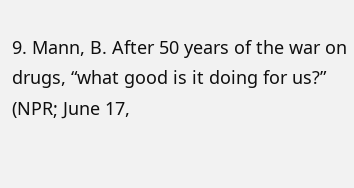9. Mann, B. After 50 years of the war on drugs, “what good is it doing for us?” (NPR; June 17,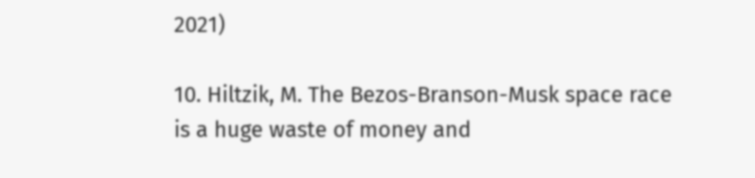2021)

10. Hiltzik, M. The Bezos-Branson-Musk space race is a huge waste of money and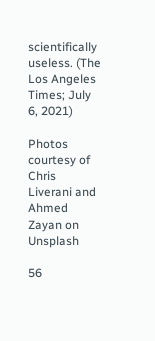scientifically useless. (The Los Angeles Times; July 6, 2021)

Photos courtesy of Chris Liverani and Ahmed Zayan on Unsplash

56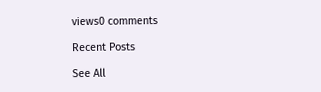views0 comments

Recent Posts

See All